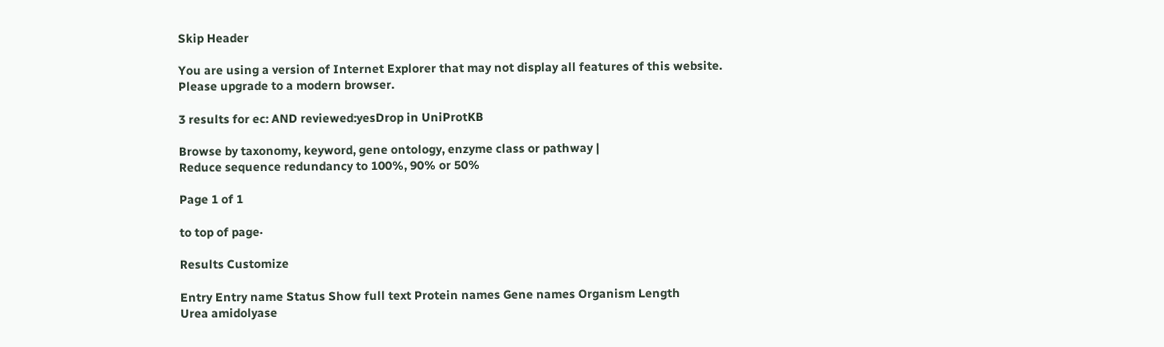Skip Header

You are using a version of Internet Explorer that may not display all features of this website. Please upgrade to a modern browser.

3 results for ec: AND reviewed:yesDrop in UniProtKB

Browse by taxonomy, keyword, gene ontology, enzyme class or pathway |
Reduce sequence redundancy to 100%, 90% or 50%

Page 1 of 1

to top of page·

Results Customize

Entry Entry name Status Show full text Protein names Gene names Organism Length
Urea amidolyase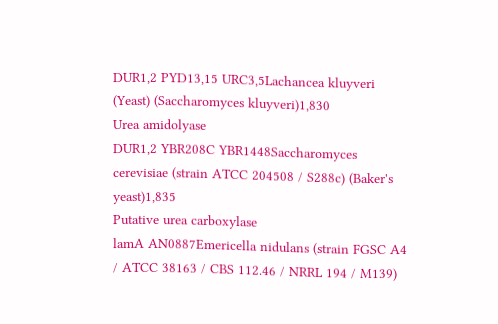DUR1,2 PYD13,15 URC3,5Lachancea kluyveri (Yeast) (Saccharomyces kluyveri)1,830
Urea amidolyase
DUR1,2 YBR208C YBR1448Saccharomyces cerevisiae (strain ATCC 204508 / S288c) (Baker's yeast)1,835
Putative urea carboxylase
lamA AN0887Emericella nidulans (strain FGSC A4 / ATCC 38163 / CBS 112.46 / NRRL 194 / M139)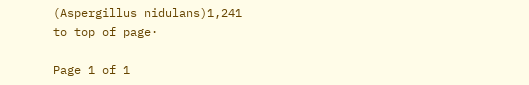(Aspergillus nidulans)1,241
to top of page·

Page 1 of 1